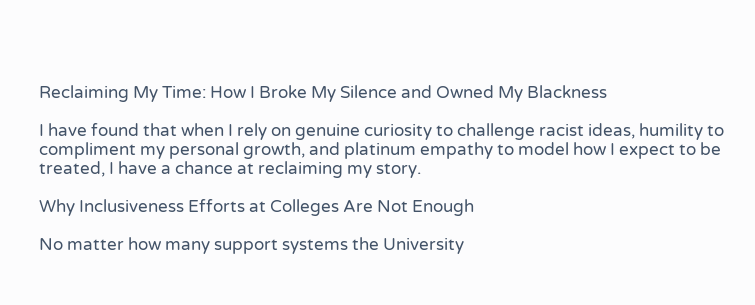Reclaiming My Time: How I Broke My Silence and Owned My Blackness

I have found that when I rely on genuine curiosity to challenge racist ideas, humility to compliment my personal growth, and platinum empathy to model how I expect to be treated, I have a chance at reclaiming my story.

Why Inclusiveness Efforts at Colleges Are Not Enough

No matter how many support systems the University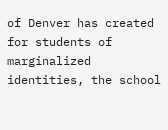of Denver has created for students of marginalized identities, the school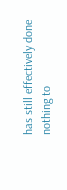has still effectively done nothing to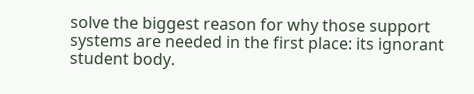solve the biggest reason for why those support systems are needed in the first place: its ignorant student body.